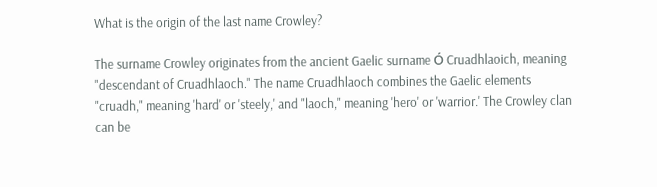What is the origin of the last name Crowley?

The surname Crowley originates from the ancient Gaelic surname Ó Cruadhlaoich, meaning "descendant of Cruadhlaoch." The name Cruadhlaoch combines the Gaelic elements "cruadh," meaning 'hard' or 'steely,' and "laoch," meaning 'hero' or 'warrior.' The Crowley clan can be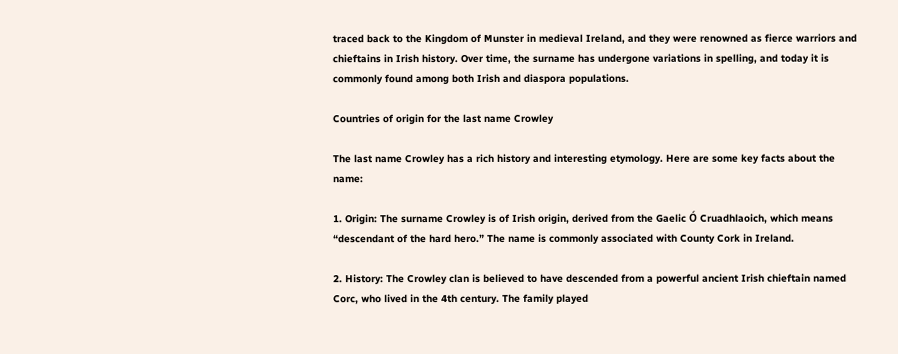traced back to the Kingdom of Munster in medieval Ireland, and they were renowned as fierce warriors and chieftains in Irish history. Over time, the surname has undergone variations in spelling, and today it is commonly found among both Irish and diaspora populations.

Countries of origin for the last name Crowley

The last name Crowley has a rich history and interesting etymology. Here are some key facts about the name:

1. Origin: The surname Crowley is of Irish origin, derived from the Gaelic Ó Cruadhlaoich, which means “descendant of the hard hero.” The name is commonly associated with County Cork in Ireland.

2. History: The Crowley clan is believed to have descended from a powerful ancient Irish chieftain named Corc, who lived in the 4th century. The family played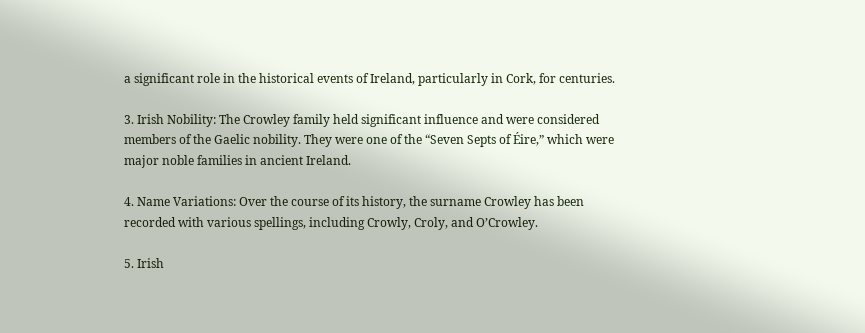a significant role in the historical events of Ireland, particularly in Cork, for centuries.

3. Irish Nobility: The Crowley family held significant influence and were considered members of the Gaelic nobility. They were one of the “Seven Septs of Éire,” which were major noble families in ancient Ireland.

4. Name Variations: Over the course of its history, the surname Crowley has been recorded with various spellings, including Crowly, Croly, and O’Crowley.

5. Irish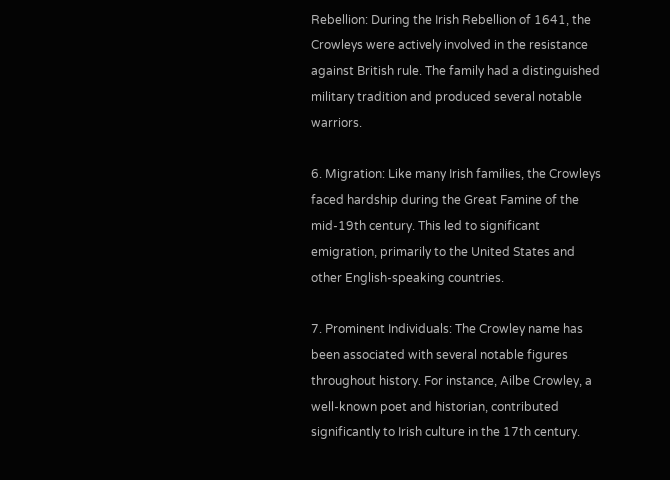Rebellion: During the Irish Rebellion of 1641, the Crowleys were actively involved in the resistance against British rule. The family had a distinguished military tradition and produced several notable warriors.

6. Migration: Like many Irish families, the Crowleys faced hardship during the Great Famine of the mid-19th century. This led to significant emigration, primarily to the United States and other English-speaking countries.

7. Prominent Individuals: The Crowley name has been associated with several notable figures throughout history. For instance, Ailbe Crowley, a well-known poet and historian, contributed significantly to Irish culture in the 17th century.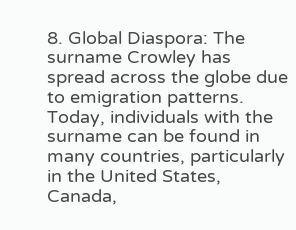8. Global Diaspora: The surname Crowley has spread across the globe due to emigration patterns. Today, individuals with the surname can be found in many countries, particularly in the United States, Canada,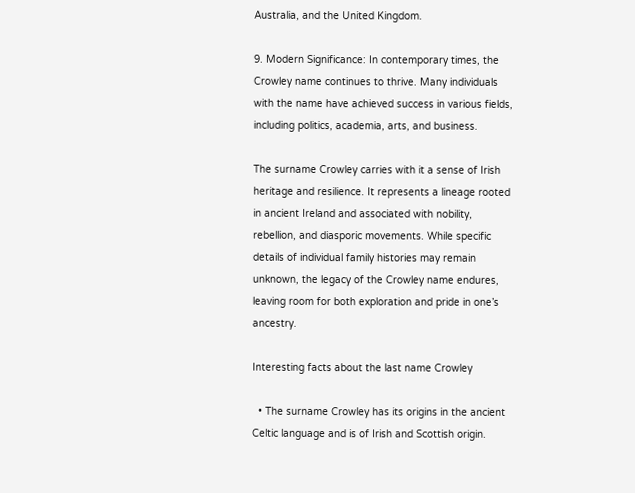Australia, and the United Kingdom.

9. Modern Significance: In contemporary times, the Crowley name continues to thrive. Many individuals with the name have achieved success in various fields, including politics, academia, arts, and business.

The surname Crowley carries with it a sense of Irish heritage and resilience. It represents a lineage rooted in ancient Ireland and associated with nobility, rebellion, and diasporic movements. While specific details of individual family histories may remain unknown, the legacy of the Crowley name endures, leaving room for both exploration and pride in one’s ancestry.

Interesting facts about the last name Crowley

  • The surname Crowley has its origins in the ancient Celtic language and is of Irish and Scottish origin.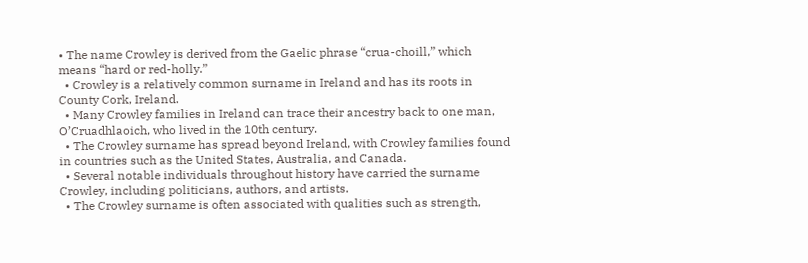• The name Crowley is derived from the Gaelic phrase “crua-choill,” which means “hard or red-holly.”
  • Crowley is a relatively common surname in Ireland and has its roots in County Cork, Ireland.
  • Many Crowley families in Ireland can trace their ancestry back to one man, O’Cruadhlaoich, who lived in the 10th century.
  • The Crowley surname has spread beyond Ireland, with Crowley families found in countries such as the United States, Australia, and Canada.
  • Several notable individuals throughout history have carried the surname Crowley, including politicians, authors, and artists.
  • The Crowley surname is often associated with qualities such as strength,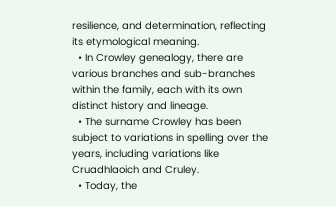resilience, and determination, reflecting its etymological meaning.
  • In Crowley genealogy, there are various branches and sub-branches within the family, each with its own distinct history and lineage.
  • The surname Crowley has been subject to variations in spelling over the years, including variations like Cruadhlaoich and Cruley.
  • Today, the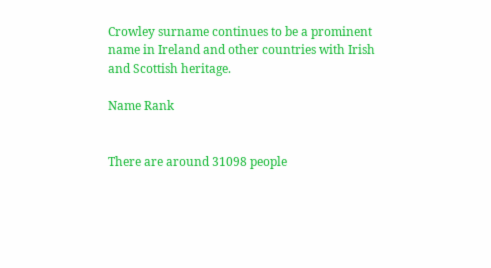Crowley surname continues to be a prominent name in Ireland and other countries with Irish and Scottish heritage.

Name Rank


There are around 31098 people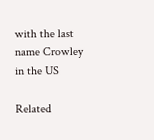with the last name Crowley in the US

Related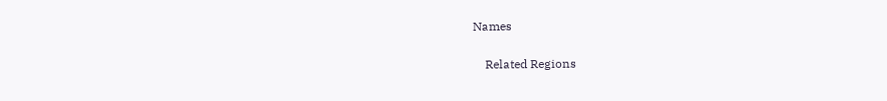Names

    Related Regions